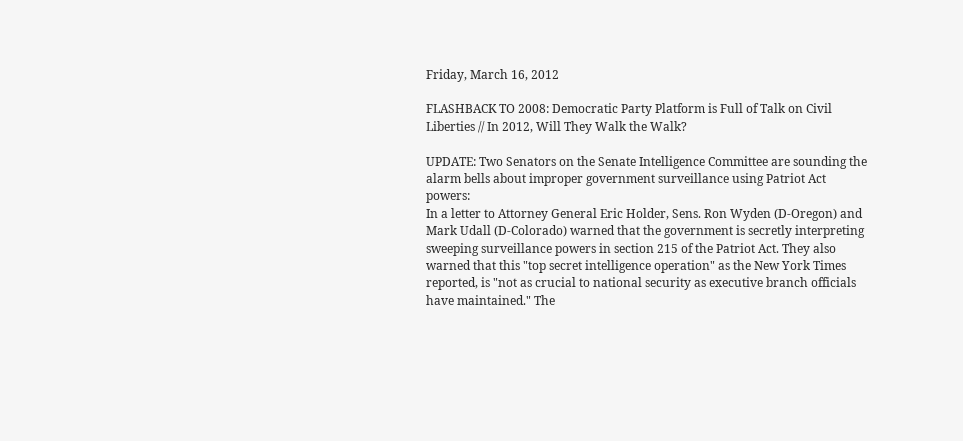Friday, March 16, 2012

FLASHBACK TO 2008: Democratic Party Platform is Full of Talk on Civil Liberties // In 2012, Will They Walk the Walk?

UPDATE: Two Senators on the Senate Intelligence Committee are sounding the alarm bells about improper government surveillance using Patriot Act powers:
In a letter to Attorney General Eric Holder, Sens. Ron Wyden (D-Oregon) and Mark Udall (D-Colorado) warned that the government is secretly interpreting sweeping surveillance powers in section 215 of the Patriot Act. They also warned that this "top secret intelligence operation" as the New York Times reported, is "not as crucial to national security as executive branch officials have maintained." The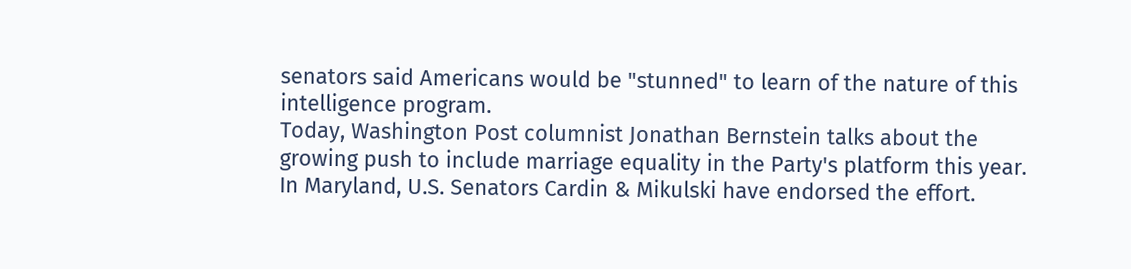senators said Americans would be "stunned" to learn of the nature of this intelligence program.
Today, Washington Post columnist Jonathan Bernstein talks about the growing push to include marriage equality in the Party's platform this year. In Maryland, U.S. Senators Cardin & Mikulski have endorsed the effort.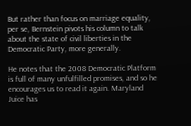But rather than focus on marriage equality, per se, Bernstein pivots his column to talk about the state of civil liberties in the Democratic Party, more generally.

He notes that the 2008 Democratic Platform is full of many unfulfilled promises, and so he encourages us to read it again. Maryland Juice has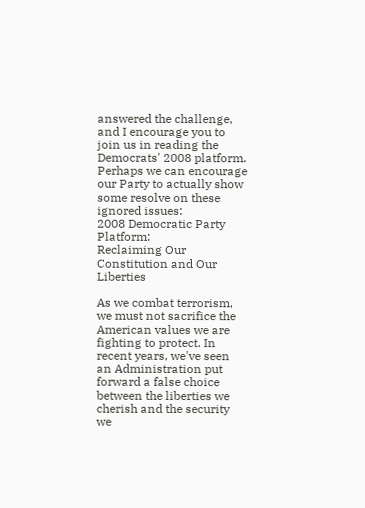answered the challenge, and I encourage you to join us in reading the Democrats' 2008 platform. Perhaps we can encourage our Party to actually show some resolve on these ignored issues:
2008 Democratic Party Platform:
Reclaiming Our Constitution and Our Liberties

As we combat terrorism, we must not sacrifice the American values we are fighting to protect. In recent years, we've seen an Administration put forward a false choice between the liberties we cherish and the security we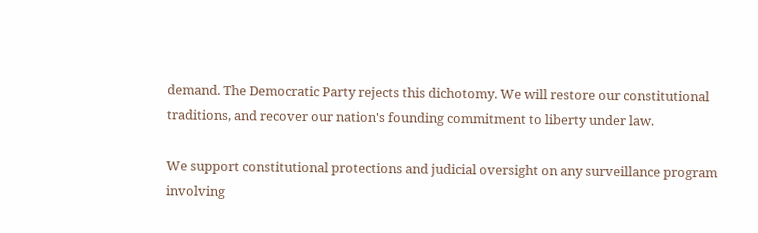demand. The Democratic Party rejects this dichotomy. We will restore our constitutional traditions, and recover our nation's founding commitment to liberty under law.

We support constitutional protections and judicial oversight on any surveillance program involving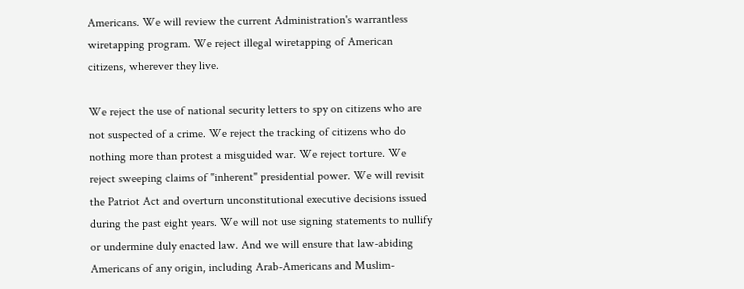Americans. We will review the current Administration's warrantless wiretapping program. We reject illegal wiretapping of American citizens, wherever they live.

We reject the use of national security letters to spy on citizens who are not suspected of a crime. We reject the tracking of citizens who do nothing more than protest a misguided war. We reject torture. We reject sweeping claims of "inherent" presidential power. We will revisit the Patriot Act and overturn unconstitutional executive decisions issued during the past eight years. We will not use signing statements to nullify or undermine duly enacted law. And we will ensure that law-abiding Americans of any origin, including Arab-Americans and Muslim-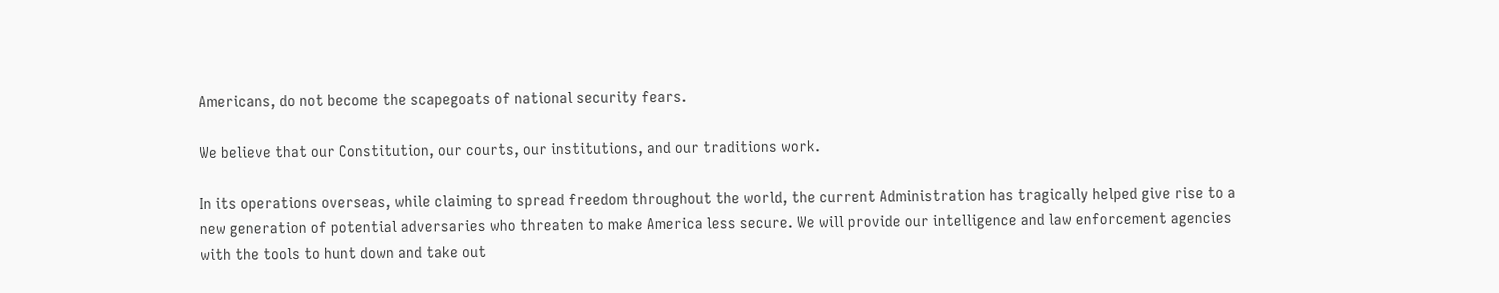Americans, do not become the scapegoats of national security fears.

We believe that our Constitution, our courts, our institutions, and our traditions work.

In its operations overseas, while claiming to spread freedom throughout the world, the current Administration has tragically helped give rise to a new generation of potential adversaries who threaten to make America less secure. We will provide our intelligence and law enforcement agencies with the tools to hunt down and take out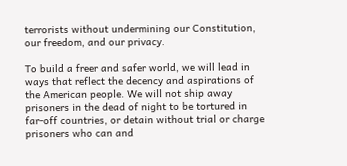terrorists without undermining our Constitution, our freedom, and our privacy.

To build a freer and safer world, we will lead in ways that reflect the decency and aspirations of the American people. We will not ship away prisoners in the dead of night to be tortured in far-off countries, or detain without trial or charge prisoners who can and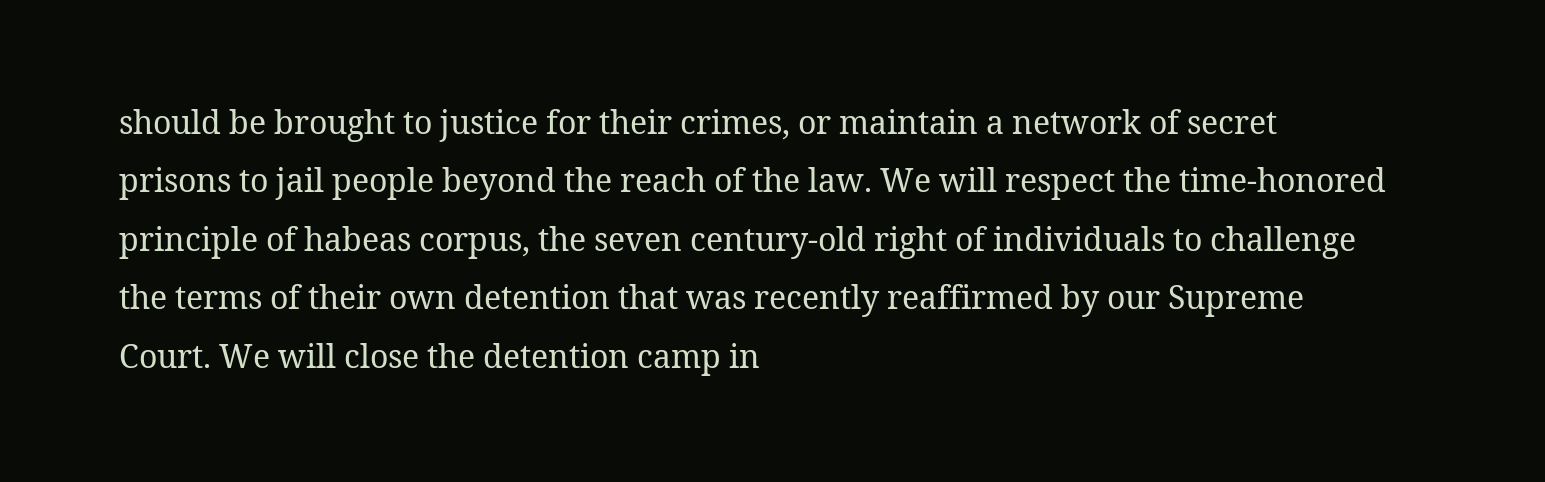should be brought to justice for their crimes, or maintain a network of secret prisons to jail people beyond the reach of the law. We will respect the time-honored principle of habeas corpus, the seven century-old right of individuals to challenge the terms of their own detention that was recently reaffirmed by our Supreme Court. We will close the detention camp in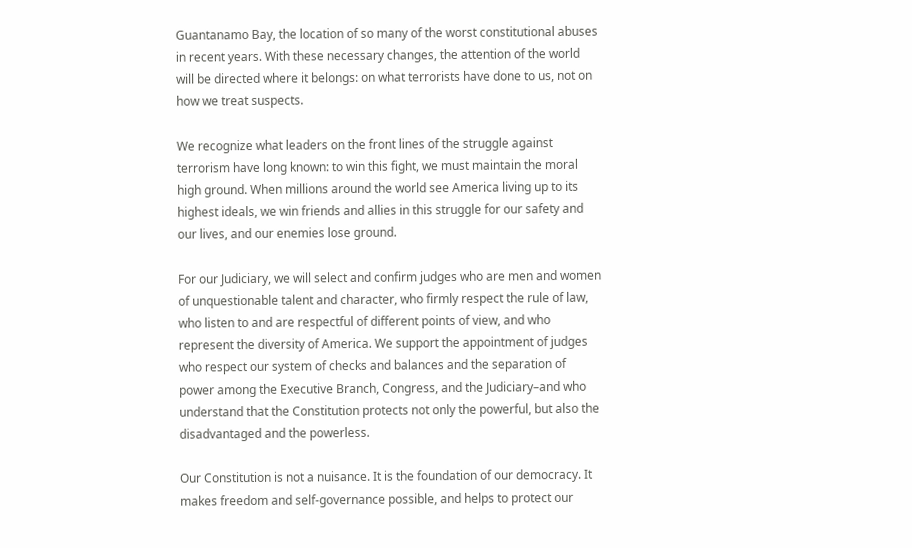Guantanamo Bay, the location of so many of the worst constitutional abuses in recent years. With these necessary changes, the attention of the world will be directed where it belongs: on what terrorists have done to us, not on how we treat suspects.

We recognize what leaders on the front lines of the struggle against terrorism have long known: to win this fight, we must maintain the moral high ground. When millions around the world see America living up to its highest ideals, we win friends and allies in this struggle for our safety and our lives, and our enemies lose ground.

For our Judiciary, we will select and confirm judges who are men and women of unquestionable talent and character, who firmly respect the rule of law, who listen to and are respectful of different points of view, and who represent the diversity of America. We support the appointment of judges who respect our system of checks and balances and the separation of power among the Executive Branch, Congress, and the Judiciary–and who understand that the Constitution protects not only the powerful, but also the disadvantaged and the powerless.

Our Constitution is not a nuisance. It is the foundation of our democracy. It makes freedom and self-governance possible, and helps to protect our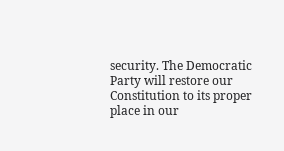security. The Democratic Party will restore our Constitution to its proper place in our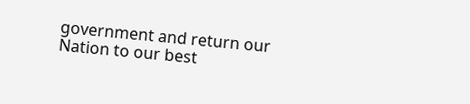government and return our Nation to our best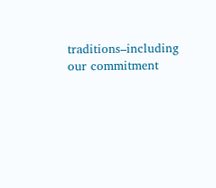traditions–including our commitment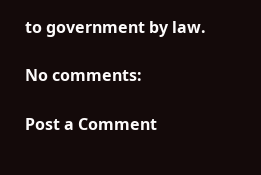to government by law.

No comments:

Post a Comment